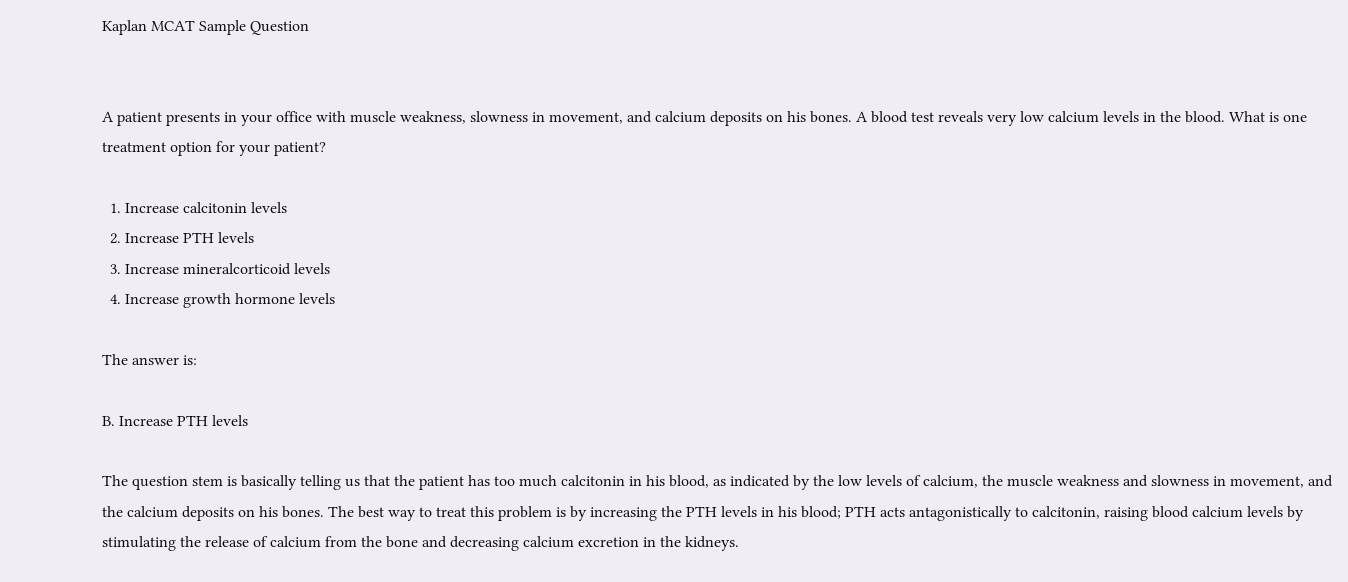Kaplan MCAT Sample Question


A patient presents in your office with muscle weakness, slowness in movement, and calcium deposits on his bones. A blood test reveals very low calcium levels in the blood. What is one treatment option for your patient?

  1. Increase calcitonin levels
  2. Increase PTH levels
  3. Increase mineralcorticoid levels
  4. Increase growth hormone levels

The answer is:

B. Increase PTH levels

The question stem is basically telling us that the patient has too much calcitonin in his blood, as indicated by the low levels of calcium, the muscle weakness and slowness in movement, and the calcium deposits on his bones. The best way to treat this problem is by increasing the PTH levels in his blood; PTH acts antagonistically to calcitonin, raising blood calcium levels by stimulating the release of calcium from the bone and decreasing calcium excretion in the kidneys.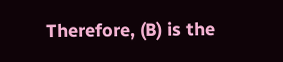Therefore, (B) is the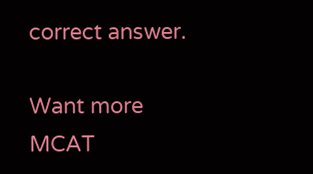correct answer.

Want more MCAT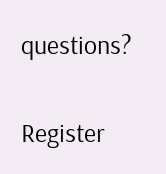questions?

Register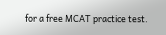for a free MCAT practice test.